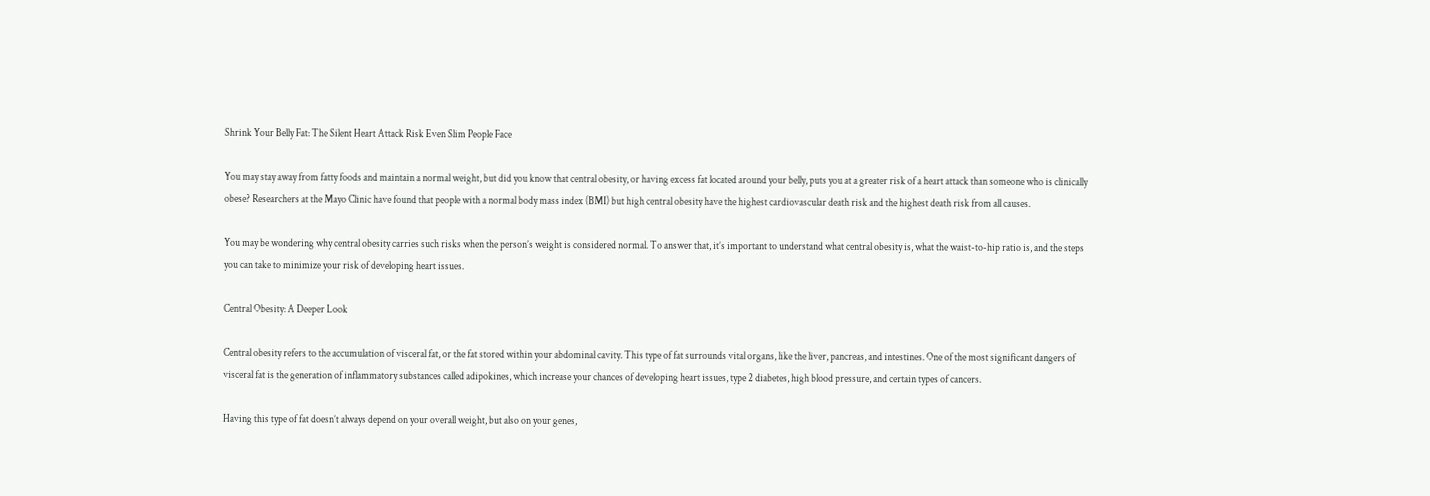Shrink Your Belly Fat: The Silent Heart Attack Risk Even Slim People Face

You may stay away from fatty foods and maintain a normal weight, but did you know that central obesity, or having excess fat located around your belly, puts you at a greater risk of a heart attack than someone who is clinically obese? Researchers at the Mayo Clinic have found that people with a normal body mass index (BMI) but high central obesity have the highest cardiovascular death risk and the highest death risk from all causes.

You may be wondering why central obesity carries such risks when the person’s weight is considered normal. To answer that, it’s important to understand what central obesity is, what the waist-to-hip ratio is, and the steps you can take to minimize your risk of developing heart issues.

Central Obesity: A Deeper Look

Central obesity refers to the accumulation of visceral fat, or the fat stored within your abdominal cavity. This type of fat surrounds vital organs, like the liver, pancreas, and intestines. One of the most significant dangers of visceral fat is the generation of inflammatory substances called adipokines, which increase your chances of developing heart issues, type 2 diabetes, high blood pressure, and certain types of cancers.

Having this type of fat doesn’t always depend on your overall weight, but also on your genes,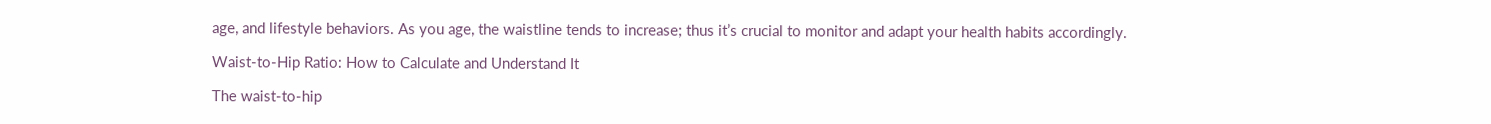age, and lifestyle behaviors. As you age, the waistline tends to increase; thus it’s crucial to monitor and adapt your health habits accordingly.

Waist-to-Hip Ratio: How to Calculate and Understand It

The waist-to-hip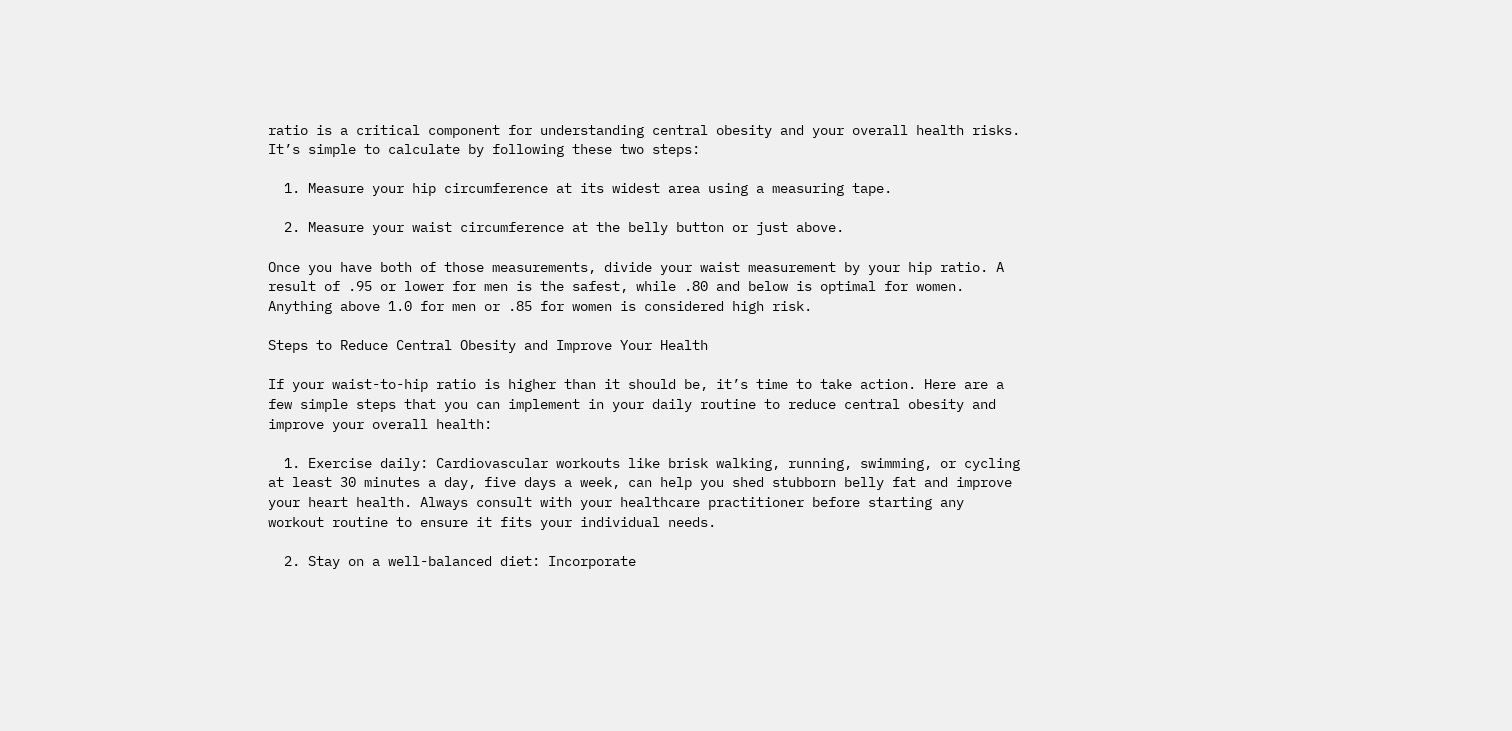ratio is a critical component for understanding central obesity and your overall health risks. It’s simple to calculate by following these two steps:

  1. Measure your hip circumference at its widest area using a measuring tape.

  2. Measure your waist circumference at the belly button or just above.

Once you have both of those measurements, divide your waist measurement by your hip ratio. A result of .95 or lower for men is the safest, while .80 and below is optimal for women. Anything above 1.0 for men or .85 for women is considered high risk.

Steps to Reduce Central Obesity and Improve Your Health

If your waist-to-hip ratio is higher than it should be, it’s time to take action. Here are a few simple steps that you can implement in your daily routine to reduce central obesity and improve your overall health:

  1. Exercise daily: Cardiovascular workouts like brisk walking, running, swimming, or cycling at least 30 minutes a day, five days a week, can help you shed stubborn belly fat and improve your heart health. Always consult with your healthcare practitioner before starting any workout routine to ensure it fits your individual needs.

  2. Stay on a well-balanced diet: Incorporate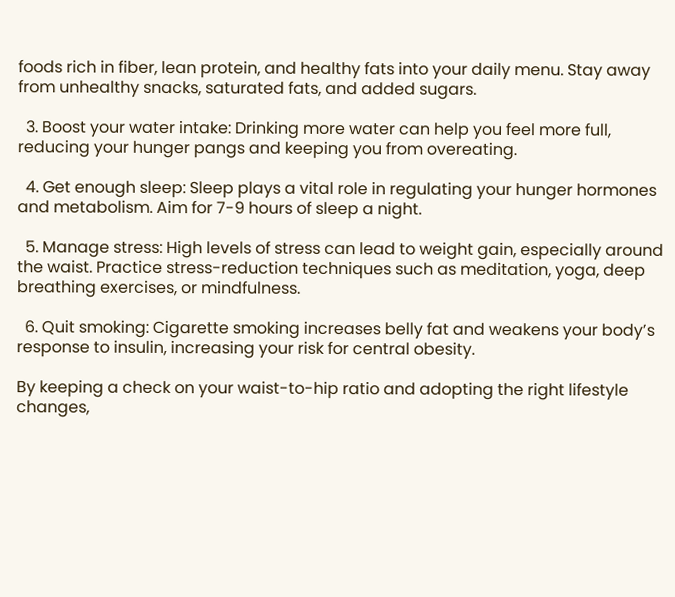foods rich in fiber, lean protein, and healthy fats into your daily menu. Stay away from unhealthy snacks, saturated fats, and added sugars.

  3. Boost your water intake: Drinking more water can help you feel more full, reducing your hunger pangs and keeping you from overeating.

  4. Get enough sleep: Sleep plays a vital role in regulating your hunger hormones and metabolism. Aim for 7-9 hours of sleep a night.

  5. Manage stress: High levels of stress can lead to weight gain, especially around the waist. Practice stress-reduction techniques such as meditation, yoga, deep breathing exercises, or mindfulness.

  6. Quit smoking: Cigarette smoking increases belly fat and weakens your body’s response to insulin, increasing your risk for central obesity.

By keeping a check on your waist-to-hip ratio and adopting the right lifestyle changes,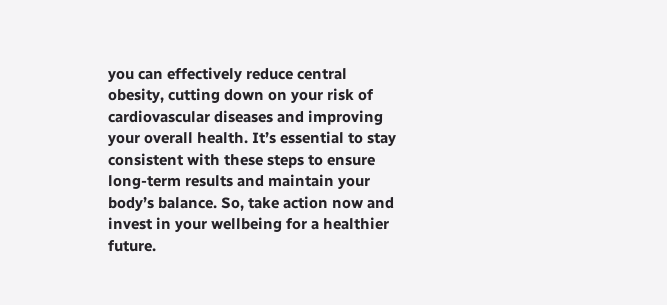you can effectively reduce central obesity, cutting down on your risk of cardiovascular diseases and improving your overall health. It’s essential to stay consistent with these steps to ensure long-term results and maintain your body’s balance. So, take action now and invest in your wellbeing for a healthier future.